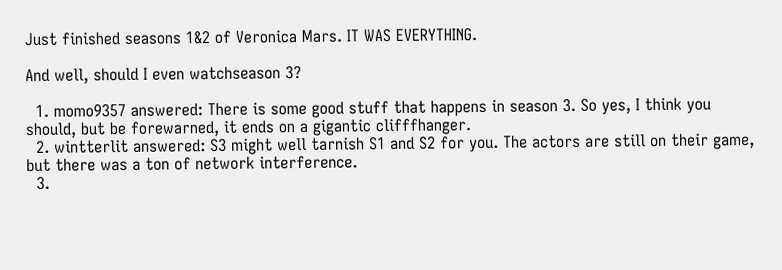Just finished seasons 1&2 of Veronica Mars. IT WAS EVERYTHING.

And well, should I even watchseason 3?

  1. momo9357 answered: There is some good stuff that happens in season 3. So yes, I think you should, but be forewarned, it ends on a gigantic clifffhanger.
  2. wintterlit answered: S3 might well tarnish S1 and S2 for you. The actors are still on their game, but there was a ton of network interference.
  3.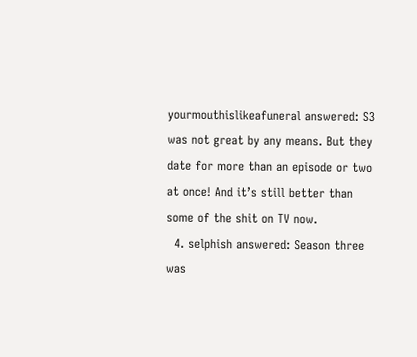yourmouthislikeafuneral answered: S3 was not great by any means. But they date for more than an episode or two at once! And it’s still better than some of the shit on TV now.
  4. selphish answered: Season three was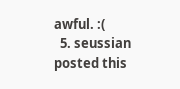awful. :(
  5. seussian posted this